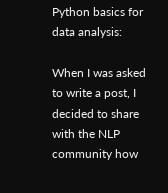Python basics for data analysis:

When I was asked to write a post, I decided to share with the NLP community how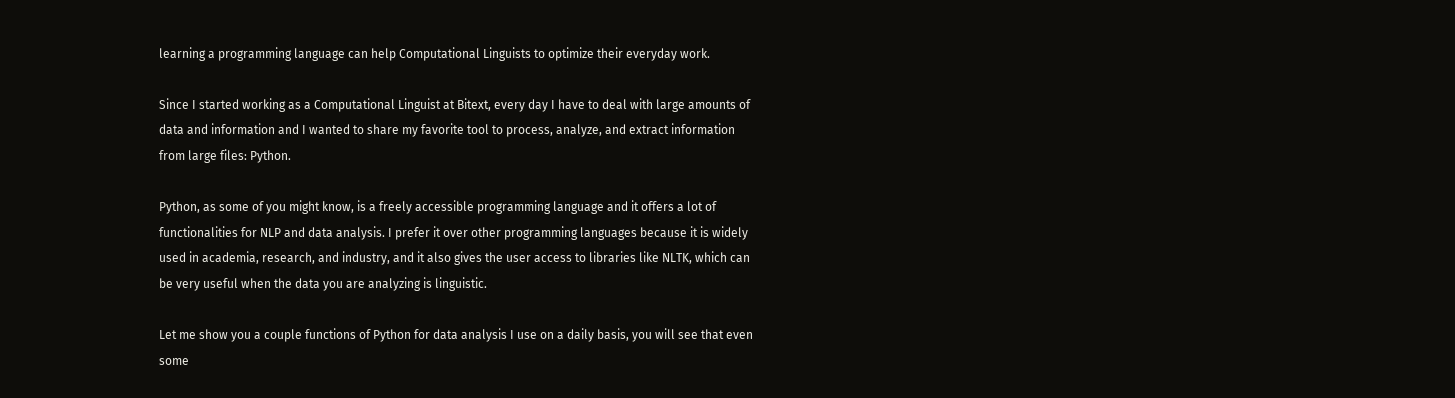learning a programming language can help Computational Linguists to optimize their everyday work.

Since I started working as a Computational Linguist at Bitext, every day I have to deal with large amounts of data and information and I wanted to share my favorite tool to process, analyze, and extract information from large files: Python.

Python, as some of you might know, is a freely accessible programming language and it offers a lot of functionalities for NLP and data analysis. I prefer it over other programming languages because it is widely used in academia, research, and industry, and it also gives the user access to libraries like NLTK, which can be very useful when the data you are analyzing is linguistic.

Let me show you a couple functions of Python for data analysis I use on a daily basis, you will see that even some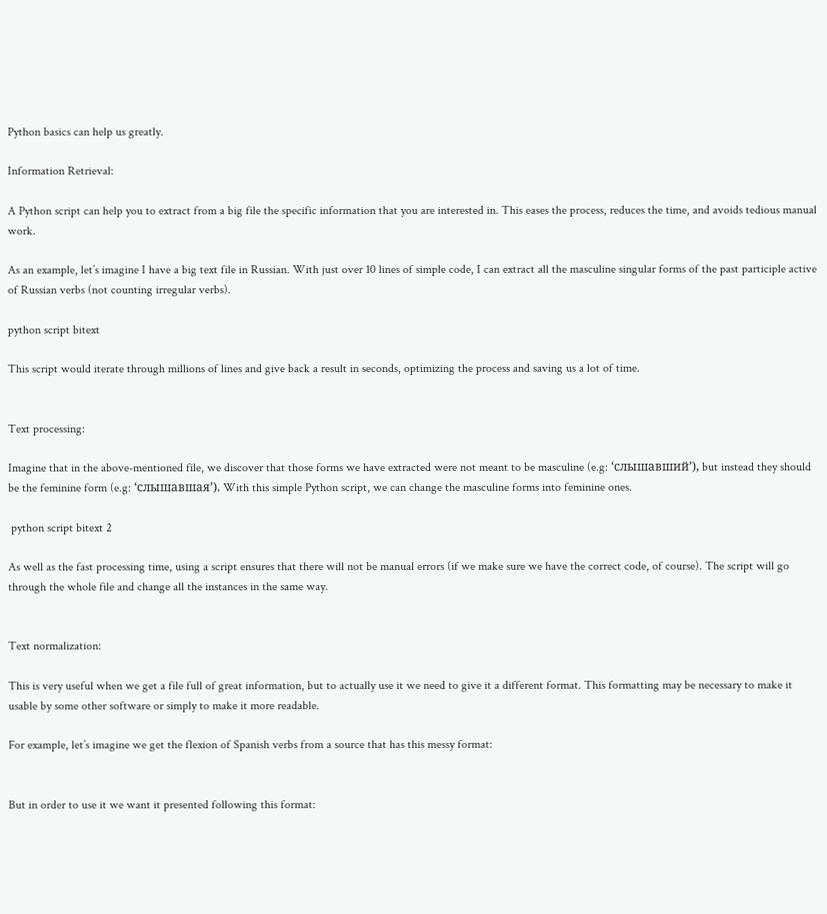Python basics can help us greatly.

Information Retrieval:

A Python script can help you to extract from a big file the specific information that you are interested in. This eases the process, reduces the time, and avoids tedious manual work.

As an example, let’s imagine I have a big text file in Russian. With just over 10 lines of simple code, I can extract all the masculine singular forms of the past participle active of Russian verbs (not counting irregular verbs).

python script bitext

This script would iterate through millions of lines and give back a result in seconds, optimizing the process and saving us a lot of time.


Text processing:

Imagine that in the above-mentioned file, we discover that those forms we have extracted were not meant to be masculine (e.g: ‘слышавший’), but instead they should be the feminine form (e.g: ‘слышавшая’). With this simple Python script, we can change the masculine forms into feminine ones.

 python script bitext 2

As well as the fast processing time, using a script ensures that there will not be manual errors (if we make sure we have the correct code, of course). The script will go through the whole file and change all the instances in the same way.


Text normalization:

This is very useful when we get a file full of great information, but to actually use it we need to give it a different format. This formatting may be necessary to make it usable by some other software or simply to make it more readable.

For example, let’s imagine we get the flexion of Spanish verbs from a source that has this messy format:


But in order to use it we want it presented following this format: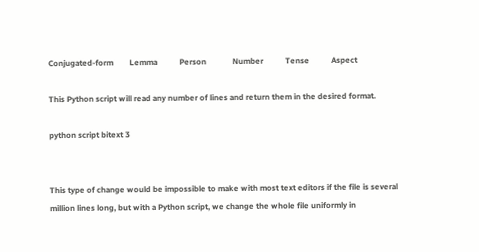Conjugated-form        Lemma           Person             Number           Tense           Aspect

This Python script will read any number of lines and return them in the desired format.

python script bitext 3


This type of change would be impossible to make with most text editors if the file is several million lines long, but with a Python script, we change the whole file uniformly in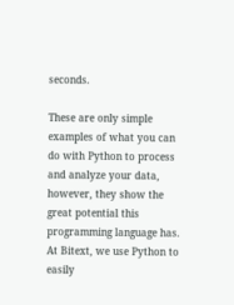seconds.

These are only simple examples of what you can do with Python to process and analyze your data, however, they show the great potential this programming language has. At Bitext, we use Python to easily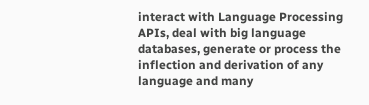interact with Language Processing APIs, deal with big language databases, generate or process the inflection and derivation of any language and many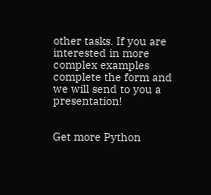other tasks. If you are interested in more complex examples complete the form and we will send to you a presentation!


Get more Python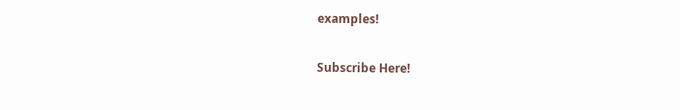examples!

Subscribe Here!